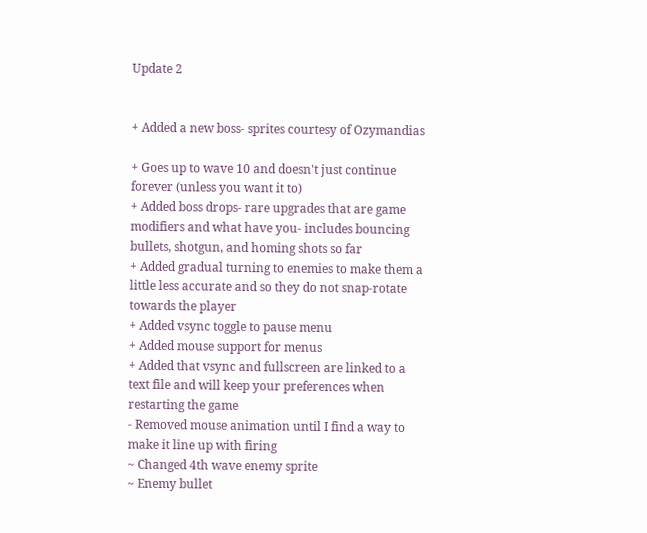Update 2


+ Added a new boss- sprites courtesy of Ozymandias

+ Goes up to wave 10 and doesn't just continue forever (unless you want it to)
+ Added boss drops- rare upgrades that are game modifiers and what have you- includes bouncing bullets, shotgun, and homing shots so far
+ Added gradual turning to enemies to make them a little less accurate and so they do not snap-rotate towards the player
+ Added vsync toggle to pause menu
+ Added mouse support for menus
+ Added that vsync and fullscreen are linked to a text file and will keep your preferences when restarting the game
- Removed mouse animation until I find a way to make it line up with firing
~ Changed 4th wave enemy sprite
~ Enemy bullet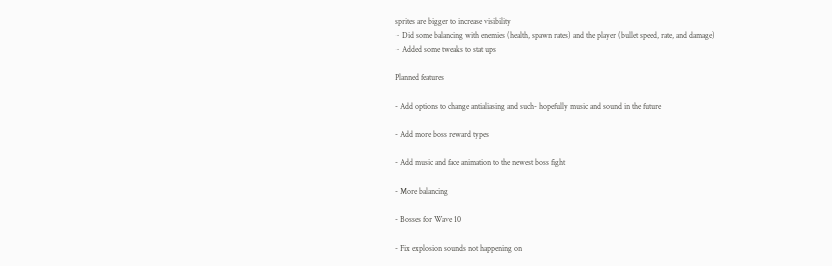sprites are bigger to increase visibility
~ Did some balancing with enemies (health, spawn rates) and the player (bullet speed, rate, and damage)
~ Added some tweaks to stat ups

Planned features

- Add options to change antialiasing and such- hopefully music and sound in the future

- Add more boss reward types

- Add music and face animation to the newest boss fight

- More balancing

- Bosses for Wave 10

- Fix explosion sounds not happening on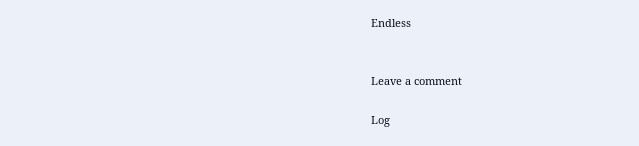Endless


Leave a comment

Log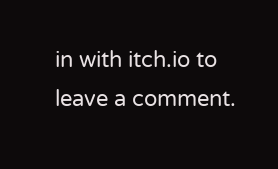in with itch.io to leave a comment.